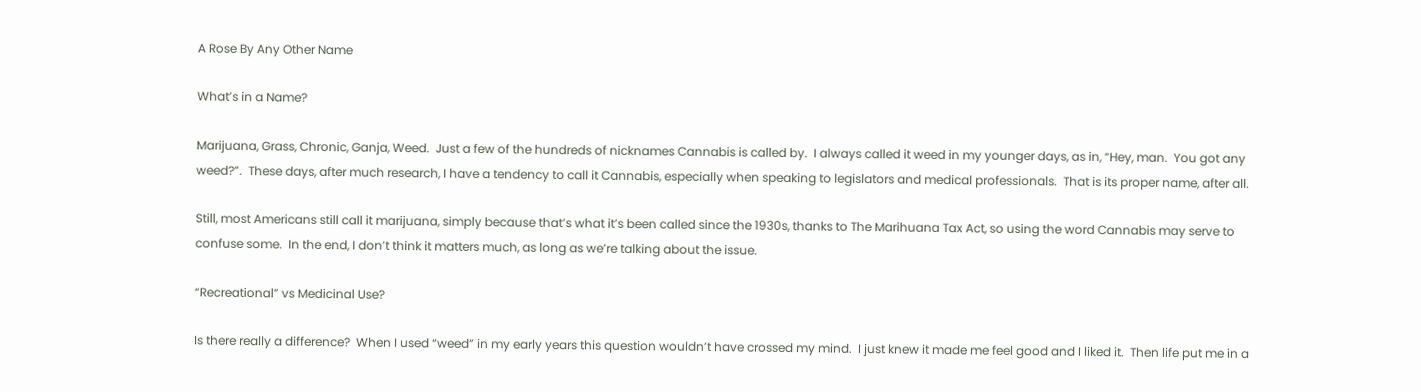A Rose By Any Other Name

What’s in a Name?

Marijuana, Grass, Chronic, Ganja, Weed.  Just a few of the hundreds of nicknames Cannabis is called by.  I always called it weed in my younger days, as in, “Hey, man.  You got any weed?”.  These days, after much research, I have a tendency to call it Cannabis, especially when speaking to legislators and medical professionals.  That is its proper name, after all.

Still, most Americans still call it marijuana, simply because that’s what it’s been called since the 1930s, thanks to The Marihuana Tax Act, so using the word Cannabis may serve to confuse some.  In the end, I don’t think it matters much, as long as we’re talking about the issue.

“Recreational” vs Medicinal Use?

Is there really a difference?  When I used “weed” in my early years this question wouldn’t have crossed my mind.  I just knew it made me feel good and I liked it.  Then life put me in a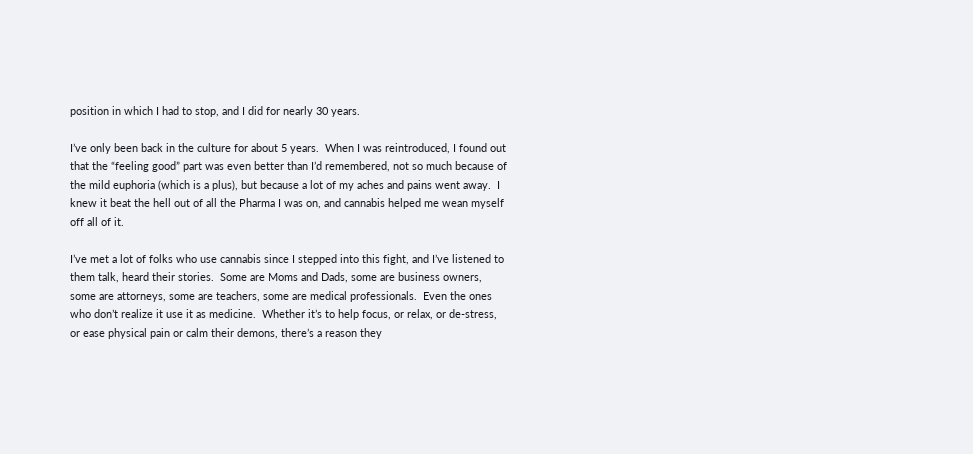position in which I had to stop, and I did for nearly 30 years.

I’ve only been back in the culture for about 5 years.  When I was reintroduced, I found out that the “feeling good” part was even better than I’d remembered, not so much because of the mild euphoria (which is a plus), but because a lot of my aches and pains went away.  I knew it beat the hell out of all the Pharma I was on, and cannabis helped me wean myself off all of it.

I’ve met a lot of folks who use cannabis since I stepped into this fight, and I’ve listened to them talk, heard their stories.  Some are Moms and Dads, some are business owners, some are attorneys, some are teachers, some are medical professionals.  Even the ones who don’t realize it use it as medicine.  Whether it’s to help focus, or relax, or de-stress, or ease physical pain or calm their demons, there’s a reason they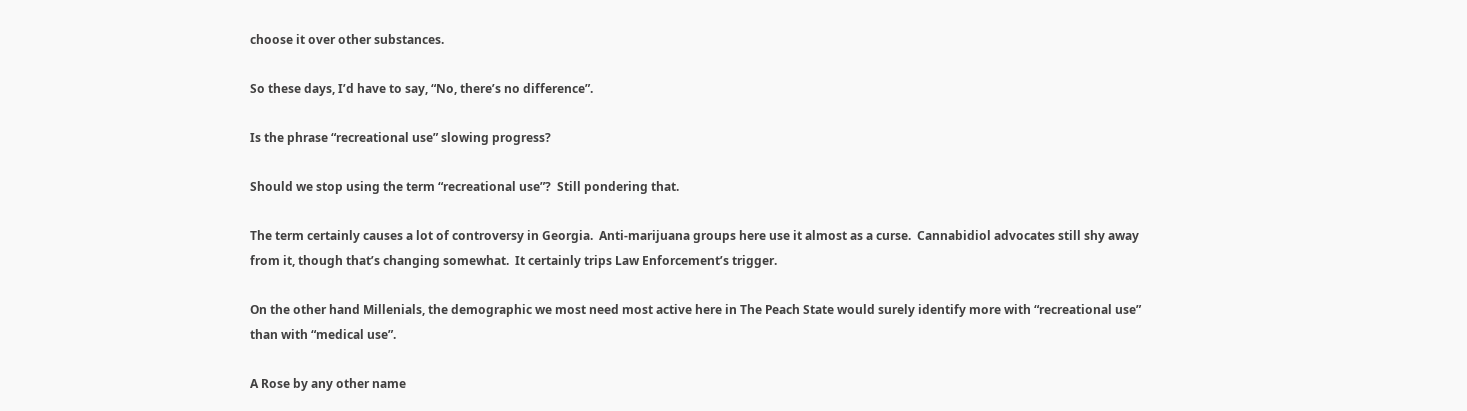choose it over other substances.

So these days, I’d have to say, “No, there’s no difference”.

Is the phrase “recreational use” slowing progress?

Should we stop using the term “recreational use”?  Still pondering that.

The term certainly causes a lot of controversy in Georgia.  Anti-marijuana groups here use it almost as a curse.  Cannabidiol advocates still shy away from it, though that’s changing somewhat.  It certainly trips Law Enforcement’s trigger.

On the other hand Millenials, the demographic we most need most active here in The Peach State would surely identify more with “recreational use” than with “medical use”.

A Rose by any other name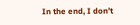In the end, I don’t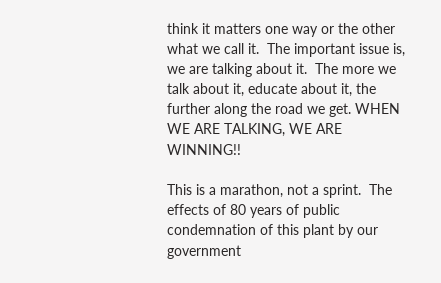think it matters one way or the other what we call it.  The important issue is, we are talking about it.  The more we talk about it, educate about it, the further along the road we get. WHEN WE ARE TALKING, WE ARE WINNING!!

This is a marathon, not a sprint.  The effects of 80 years of public condemnation of this plant by our government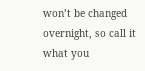won’t be changed overnight, so call it what you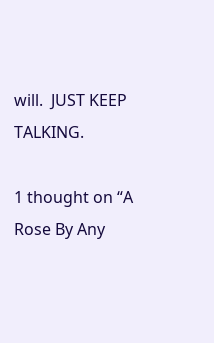will.  JUST KEEP TALKING.

1 thought on “A Rose By Any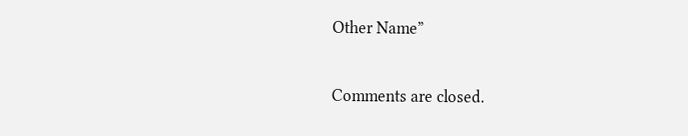Other Name”

Comments are closed.